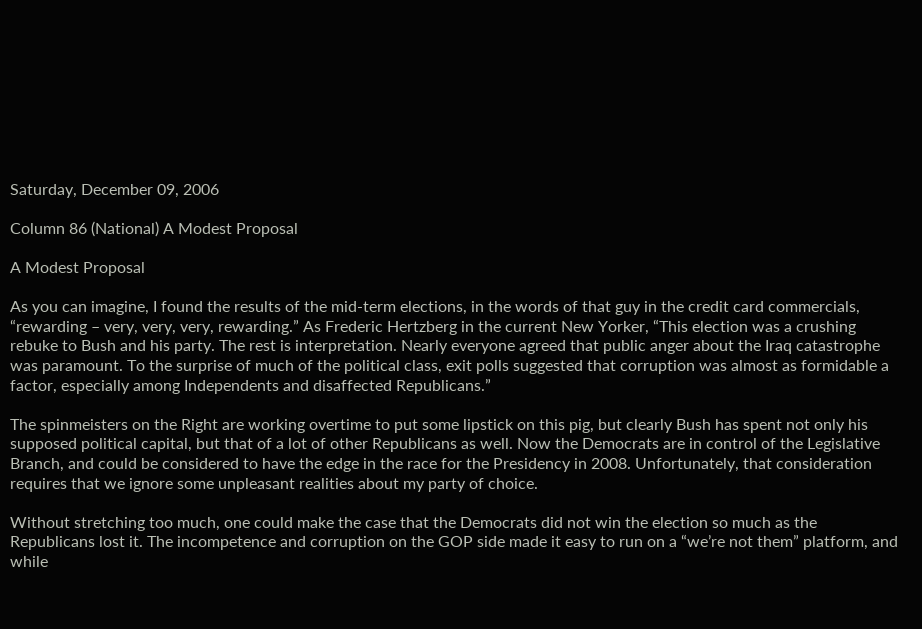Saturday, December 09, 2006

Column 86 (National) A Modest Proposal

A Modest Proposal

As you can imagine, I found the results of the mid-term elections, in the words of that guy in the credit card commercials, “rewarding – very, very, very, rewarding.” As Frederic Hertzberg in the current New Yorker, “This election was a crushing rebuke to Bush and his party. The rest is interpretation. Nearly everyone agreed that public anger about the Iraq catastrophe was paramount. To the surprise of much of the political class, exit polls suggested that corruption was almost as formidable a factor, especially among Independents and disaffected Republicans.”

The spinmeisters on the Right are working overtime to put some lipstick on this pig, but clearly Bush has spent not only his supposed political capital, but that of a lot of other Republicans as well. Now the Democrats are in control of the Legislative Branch, and could be considered to have the edge in the race for the Presidency in 2008. Unfortunately, that consideration requires that we ignore some unpleasant realities about my party of choice.

Without stretching too much, one could make the case that the Democrats did not win the election so much as the Republicans lost it. The incompetence and corruption on the GOP side made it easy to run on a “we’re not them” platform, and while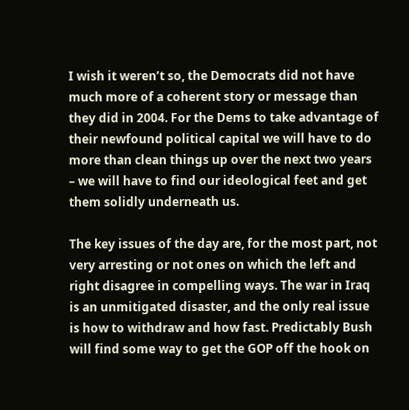I wish it weren’t so, the Democrats did not have much more of a coherent story or message than they did in 2004. For the Dems to take advantage of their newfound political capital we will have to do more than clean things up over the next two years – we will have to find our ideological feet and get them solidly underneath us.

The key issues of the day are, for the most part, not very arresting or not ones on which the left and right disagree in compelling ways. The war in Iraq is an unmitigated disaster, and the only real issue is how to withdraw and how fast. Predictably Bush will find some way to get the GOP off the hook on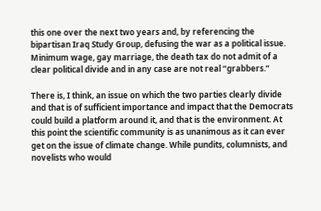this one over the next two years and, by referencing the bipartisan Iraq Study Group, defusing the war as a political issue. Minimum wage, gay marriage, the death tax do not admit of a clear political divide and in any case are not real “grabbers.”

There is, I think, an issue on which the two parties clearly divide and that is of sufficient importance and impact that the Democrats could build a platform around it, and that is the environment. At this point the scientific community is as unanimous as it can ever get on the issue of climate change. While pundits, columnists, and novelists who would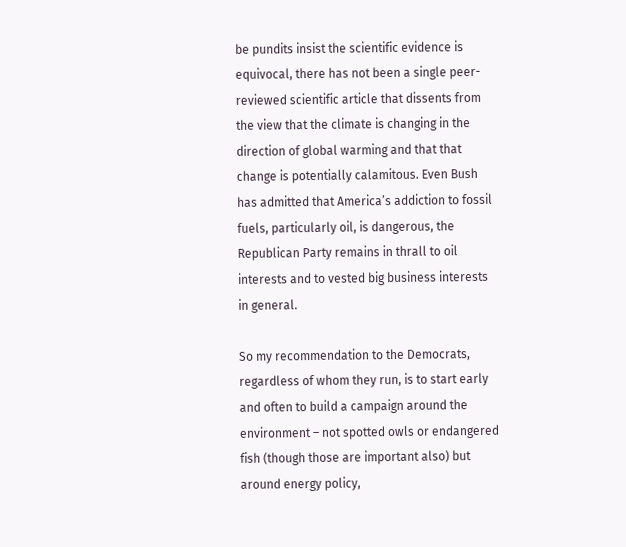be pundits insist the scientific evidence is equivocal, there has not been a single peer-reviewed scientific article that dissents from the view that the climate is changing in the direction of global warming and that that change is potentially calamitous. Even Bush has admitted that America’s addiction to fossil fuels, particularly oil, is dangerous, the Republican Party remains in thrall to oil interests and to vested big business interests in general.

So my recommendation to the Democrats, regardless of whom they run, is to start early and often to build a campaign around the environment – not spotted owls or endangered fish (though those are important also) but around energy policy,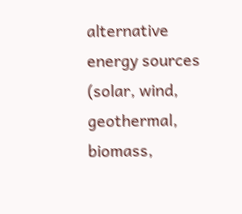alternative energy sources (solar, wind, geothermal, biomass,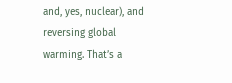and, yes, nuclear), and reversing global warming. That’s a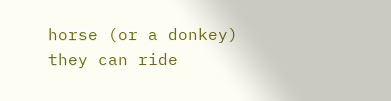horse (or a donkey) they can ride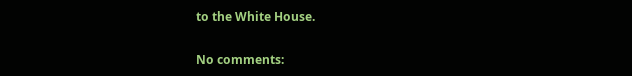to the White House.

No comments: